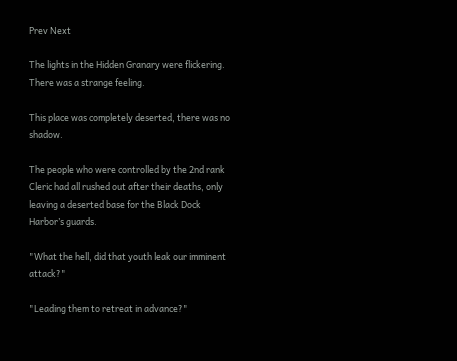Prev Next

The lights in the Hidden Granary were flickering. There was a strange feeling.

This place was completely deserted, there was no shadow.

The people who were controlled by the 2nd rank Cleric had all rushed out after their deaths, only leaving a deserted base for the Black Dock Harbor’s guards.

"What the hell, did that youth leak our imminent attack?"

"Leading them to retreat in advance?"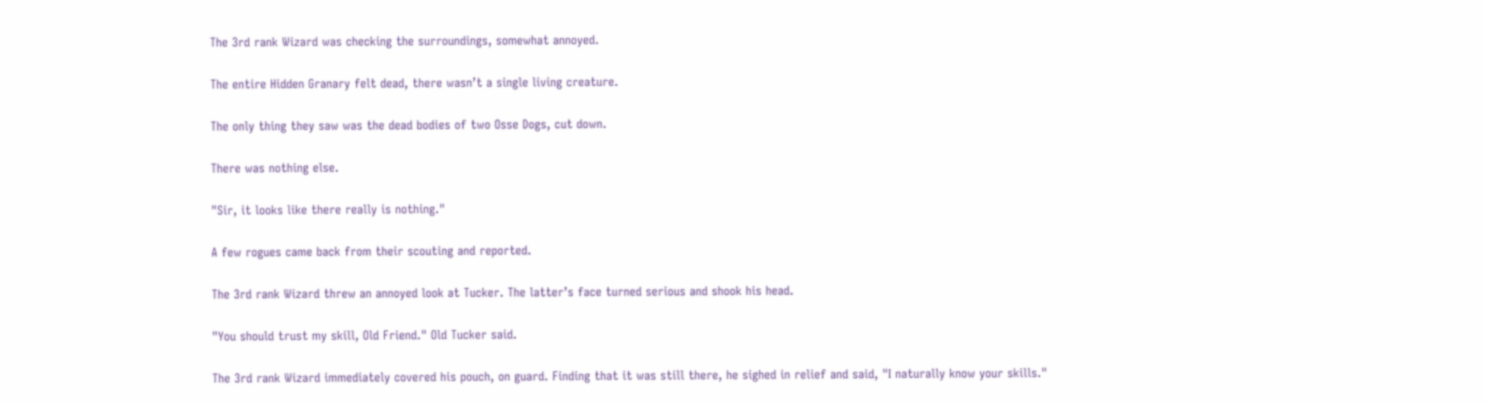The 3rd rank Wizard was checking the surroundings, somewhat annoyed.

The entire Hidden Granary felt dead, there wasn’t a single living creature.

The only thing they saw was the dead bodies of two Osse Dogs, cut down.

There was nothing else.

"Sir, it looks like there really is nothing."

A few rogues came back from their scouting and reported.

The 3rd rank Wizard threw an annoyed look at Tucker. The latter’s face turned serious and shook his head.

"You should trust my skill, Old Friend." Old Tucker said.

The 3rd rank Wizard immediately covered his pouch, on guard. Finding that it was still there, he sighed in relief and said, "I naturally know your skills."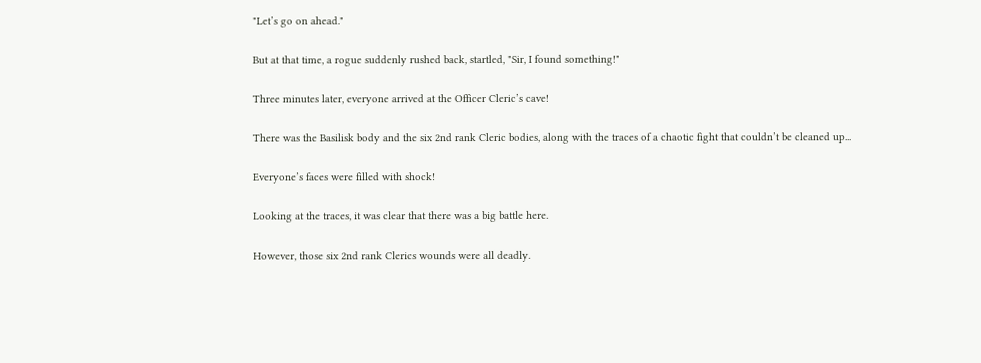"Let’s go on ahead."

But at that time, a rogue suddenly rushed back, startled, "Sir, I found something!"

Three minutes later, everyone arrived at the Officer Cleric’s cave!

There was the Basilisk body and the six 2nd rank Cleric bodies, along with the traces of a chaotic fight that couldn’t be cleaned up...

Everyone’s faces were filled with shock!

Looking at the traces, it was clear that there was a big battle here.

However, those six 2nd rank Clerics wounds were all deadly.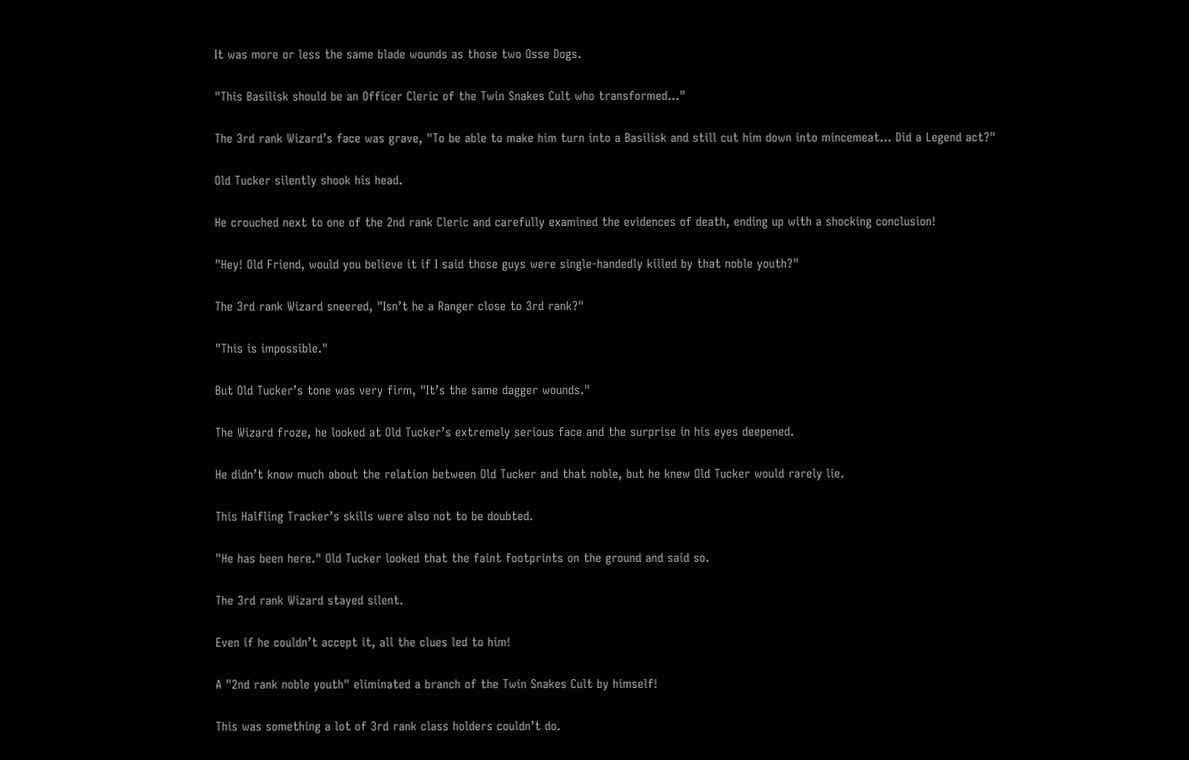It was more or less the same blade wounds as those two Osse Dogs.

"This Basilisk should be an Officer Cleric of the Twin Snakes Cult who transformed…"

The 3rd rank Wizard’s face was grave, "To be able to make him turn into a Basilisk and still cut him down into mincemeat… Did a Legend act?"

Old Tucker silently shook his head.

He crouched next to one of the 2nd rank Cleric and carefully examined the evidences of death, ending up with a shocking conclusion!

"Hey! Old Friend, would you believe it if I said those guys were single-handedly killed by that noble youth?"

The 3rd rank Wizard sneered, "Isn’t he a Ranger close to 3rd rank?"

"This is impossible."

But Old Tucker’s tone was very firm, "It’s the same dagger wounds."

The Wizard froze, he looked at Old Tucker’s extremely serious face and the surprise in his eyes deepened.

He didn’t know much about the relation between Old Tucker and that noble, but he knew Old Tucker would rarely lie.

This Halfling Tracker’s skills were also not to be doubted.

"He has been here." Old Tucker looked that the faint footprints on the ground and said so.

The 3rd rank Wizard stayed silent.

Even if he couldn’t accept it, all the clues led to him!

A "2nd rank noble youth" eliminated a branch of the Twin Snakes Cult by himself!

This was something a lot of 3rd rank class holders couldn’t do.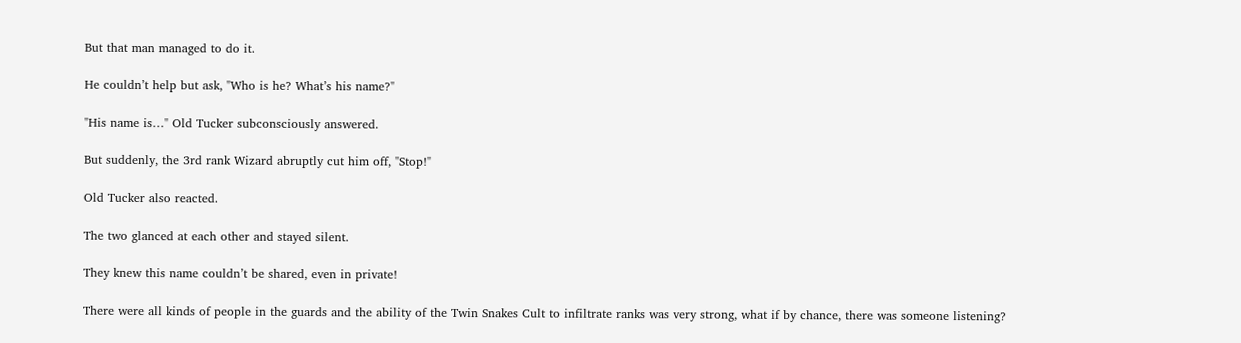But that man managed to do it.

He couldn’t help but ask, "Who is he? What’s his name?"

"His name is…" Old Tucker subconsciously answered.

But suddenly, the 3rd rank Wizard abruptly cut him off, "Stop!"

Old Tucker also reacted.

The two glanced at each other and stayed silent.

They knew this name couldn’t be shared, even in private!

There were all kinds of people in the guards and the ability of the Twin Snakes Cult to infiltrate ranks was very strong, what if by chance, there was someone listening?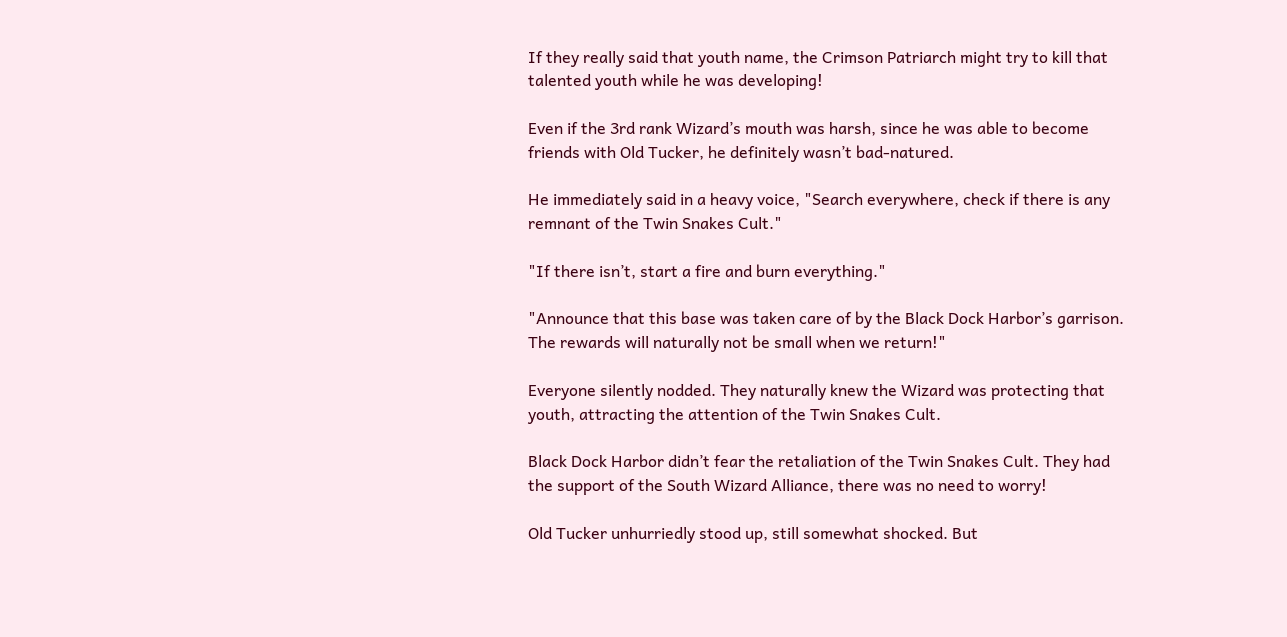If they really said that youth name, the Crimson Patriarch might try to kill that talented youth while he was developing!

Even if the 3rd rank Wizard’s mouth was harsh, since he was able to become friends with Old Tucker, he definitely wasn’t bad-natured.

He immediately said in a heavy voice, "Search everywhere, check if there is any remnant of the Twin Snakes Cult."

"If there isn’t, start a fire and burn everything."

"Announce that this base was taken care of by the Black Dock Harbor’s garrison. The rewards will naturally not be small when we return!"

Everyone silently nodded. They naturally knew the Wizard was protecting that youth, attracting the attention of the Twin Snakes Cult.

Black Dock Harbor didn’t fear the retaliation of the Twin Snakes Cult. They had the support of the South Wizard Alliance, there was no need to worry!

Old Tucker unhurriedly stood up, still somewhat shocked. But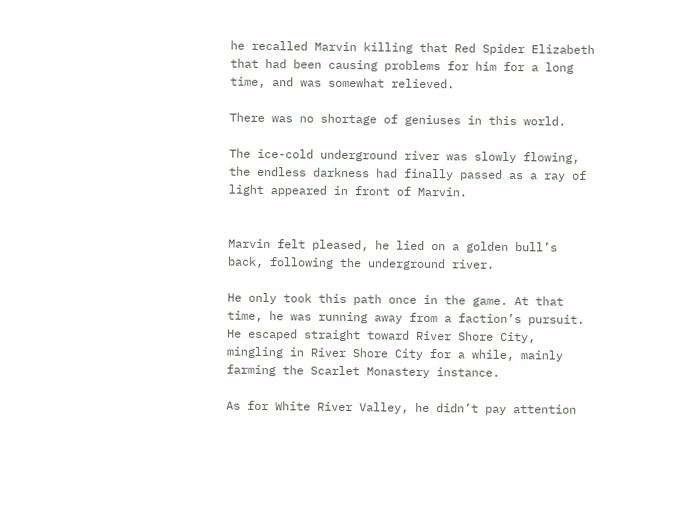he recalled Marvin killing that Red Spider Elizabeth that had been causing problems for him for a long time, and was somewhat relieved.

There was no shortage of geniuses in this world.

The ice-cold underground river was slowly flowing, the endless darkness had finally passed as a ray of light appeared in front of Marvin.


Marvin felt pleased, he lied on a golden bull’s back, following the underground river.

He only took this path once in the game. At that time, he was running away from a faction’s pursuit. He escaped straight toward River Shore City, mingling in River Shore City for a while, mainly farming the Scarlet Monastery instance.

As for White River Valley, he didn’t pay attention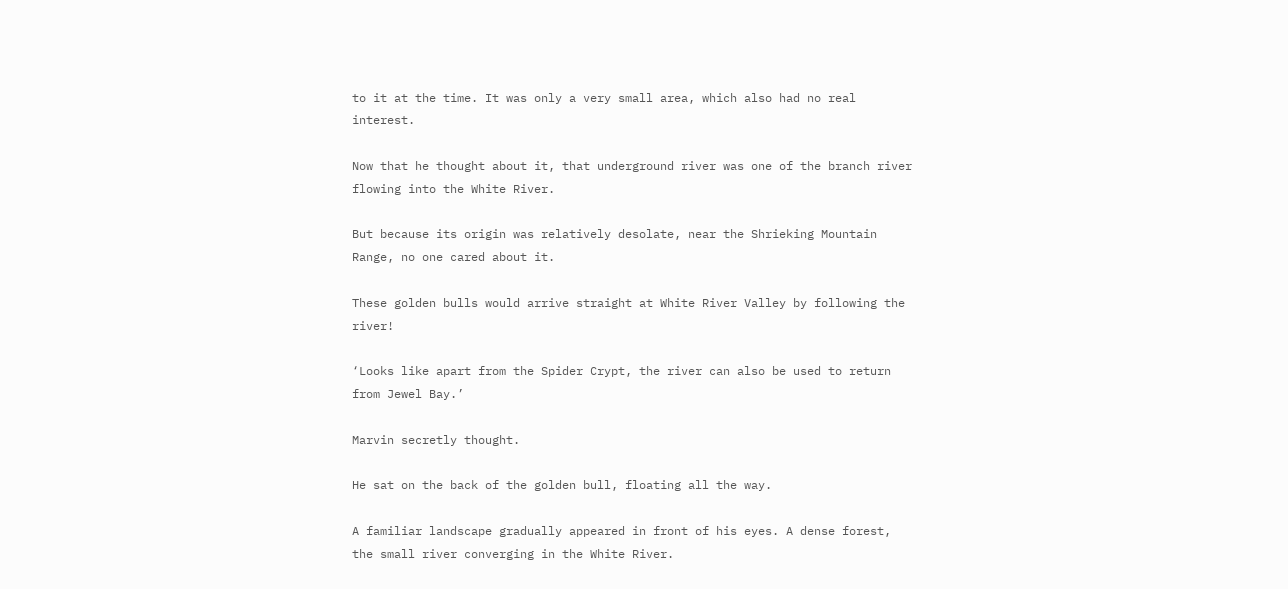to it at the time. It was only a very small area, which also had no real interest.

Now that he thought about it, that underground river was one of the branch river flowing into the White River.

But because its origin was relatively desolate, near the Shrieking Mountain Range, no one cared about it.

These golden bulls would arrive straight at White River Valley by following the river!

‘Looks like apart from the Spider Crypt, the river can also be used to return from Jewel Bay.’

Marvin secretly thought.

He sat on the back of the golden bull, floating all the way.

A familiar landscape gradually appeared in front of his eyes. A dense forest, the small river converging in the White River.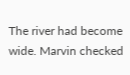The river had become wide. Marvin checked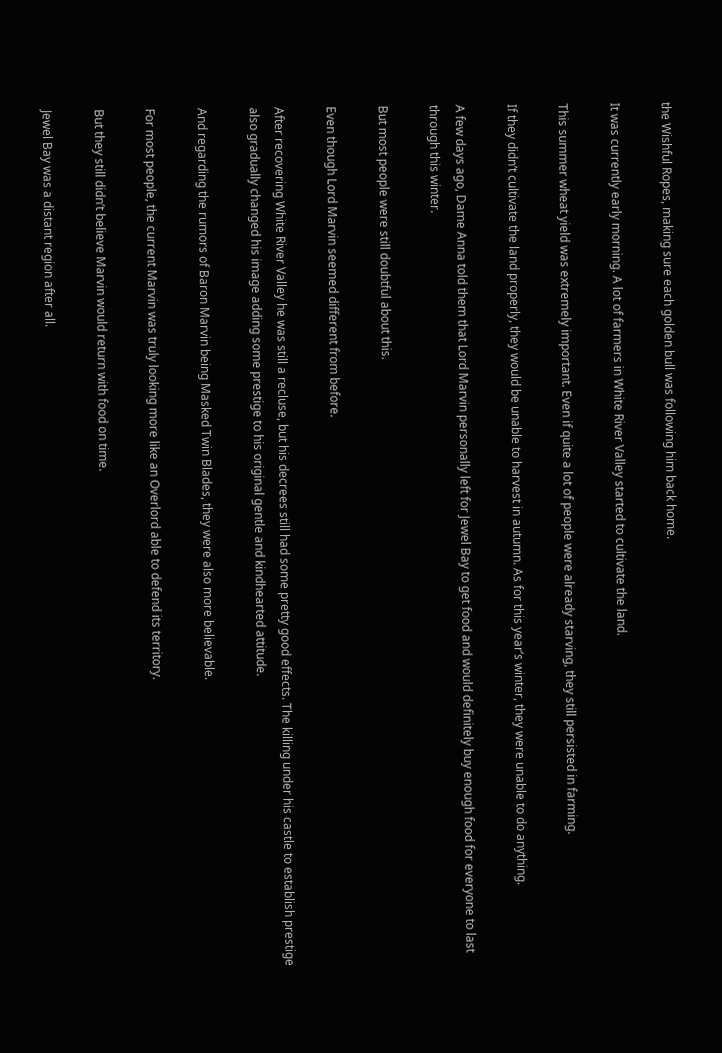the Wishful Ropes, making sure each golden bull was following him back home.

It was currently early morning. A lot of farmers in White River Valley started to cultivate the land.

This summer wheat yield was extremely important. Even if quite a lot of people were already starving, they still persisted in farming.

If they didn’t cultivate the land properly, they would be unable to harvest in autumn. As for this year’s winter, they were unable to do anything.

A few days ago, Dame Anna told them that Lord Marvin personally left for Jewel Bay to get food and would definitely buy enough food for everyone to last through this winter.

But most people were still doubtful about this.

Even though Lord Marvin seemed different from before.

After recovering White River Valley he was still a recluse, but his decrees still had some pretty good effects. The killing under his castle to establish prestige also gradually changed his image adding some prestige to his original gentle and kindhearted attitude.

And regarding the rumors of Baron Marvin being Masked Twin Blades, they were also more believable.

For most people, the current Marvin was truly looking more like an Overlord able to defend its territory.

But they still didn’t believe Marvin would return with food on time.

Jewel Bay was a distant region after all.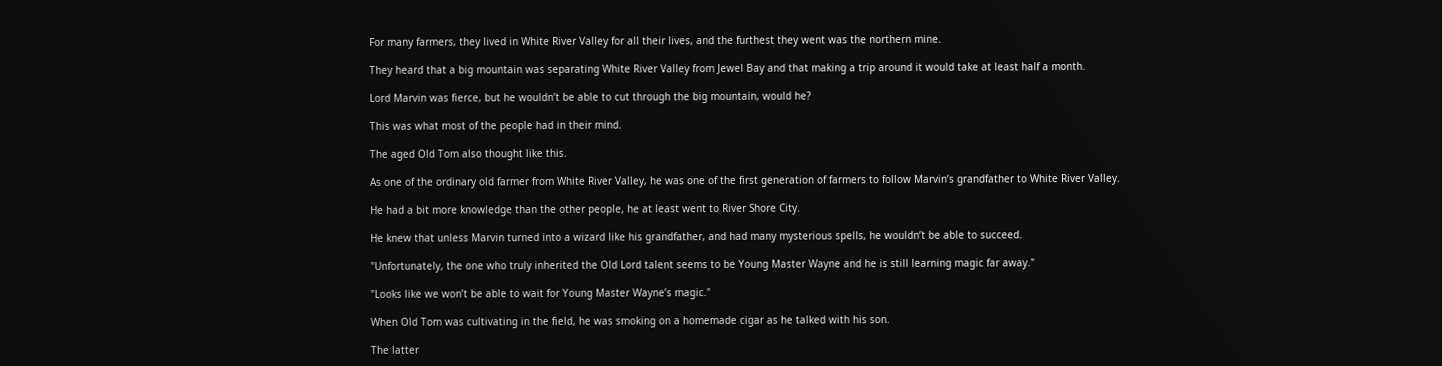For many farmers, they lived in White River Valley for all their lives, and the furthest they went was the northern mine.

They heard that a big mountain was separating White River Valley from Jewel Bay and that making a trip around it would take at least half a month.

Lord Marvin was fierce, but he wouldn’t be able to cut through the big mountain, would he?

This was what most of the people had in their mind.

The aged Old Tom also thought like this.

As one of the ordinary old farmer from White River Valley, he was one of the first generation of farmers to follow Marvin’s grandfather to White River Valley.

He had a bit more knowledge than the other people, he at least went to River Shore City.

He knew that unless Marvin turned into a wizard like his grandfather, and had many mysterious spells, he wouldn’t be able to succeed.

"Unfortunately, the one who truly inherited the Old Lord talent seems to be Young Master Wayne and he is still learning magic far away."

"Looks like we won’t be able to wait for Young Master Wayne’s magic."

When Old Tom was cultivating in the field, he was smoking on a homemade cigar as he talked with his son.

The latter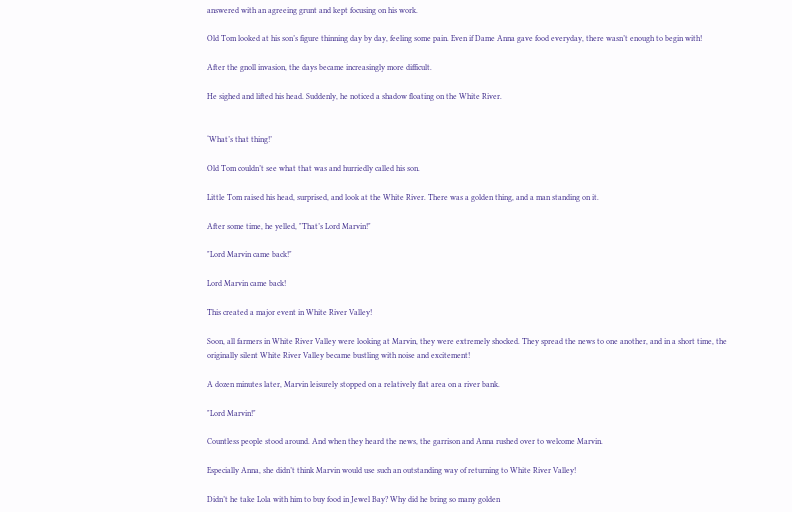answered with an agreeing grunt and kept focusing on his work.

Old Tom looked at his son’s figure thinning day by day, feeling some pain. Even if Dame Anna gave food everyday, there wasn’t enough to begin with!

After the gnoll invasion, the days became increasingly more difficult.

He sighed and lifted his head. Suddenly, he noticed a shadow floating on the White River.


‘What’s that thing!’

Old Tom couldn’t see what that was and hurriedly called his son.

Little Tom raised his head, surprised, and look at the White River. There was a golden thing, and a man standing on it.

After some time, he yelled, "That’s Lord Marvin!"

"Lord Marvin came back!"

Lord Marvin came back!

This created a major event in White River Valley!

Soon, all farmers in White River Valley were looking at Marvin, they were extremely shocked. They spread the news to one another, and in a short time, the originally silent White River Valley became bustling with noise and excitement!

A dozen minutes later, Marvin leisurely stopped on a relatively flat area on a river bank.

"Lord Marvin!"

Countless people stood around. And when they heard the news, the garrison and Anna rushed over to welcome Marvin.

Especially Anna, she didn’t think Marvin would use such an outstanding way of returning to White River Valley!

Didn’t he take Lola with him to buy food in Jewel Bay? Why did he bring so many golden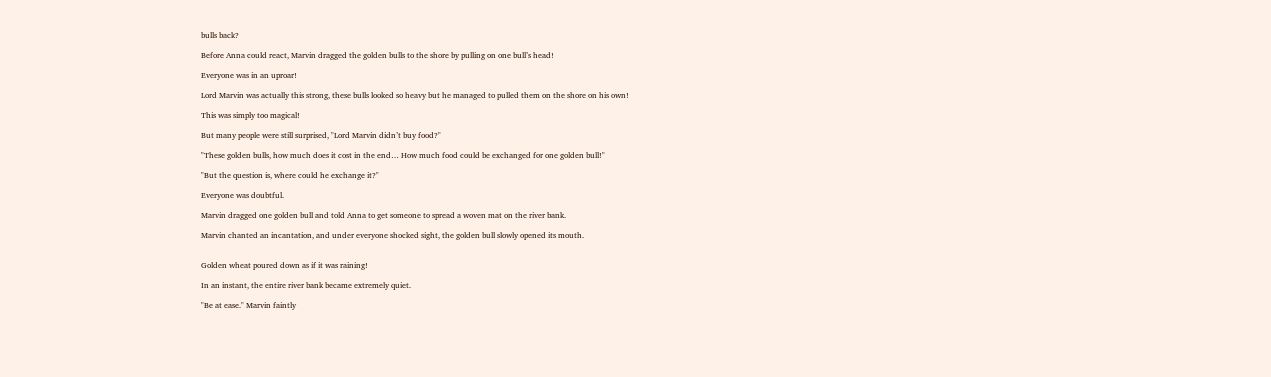bulls back?

Before Anna could react, Marvin dragged the golden bulls to the shore by pulling on one bull’s head!

Everyone was in an uproar!

Lord Marvin was actually this strong, these bulls looked so heavy but he managed to pulled them on the shore on his own!

This was simply too magical!

But many people were still surprised, "Lord Marvin didn’t buy food?"

"These golden bulls, how much does it cost in the end… How much food could be exchanged for one golden bull!"

"But the question is, where could he exchange it?"

Everyone was doubtful.

Marvin dragged one golden bull and told Anna to get someone to spread a woven mat on the river bank.

Marvin chanted an incantation, and under everyone shocked sight, the golden bull slowly opened its mouth.


Golden wheat poured down as if it was raining!

In an instant, the entire river bank became extremely quiet.

"Be at ease." Marvin faintly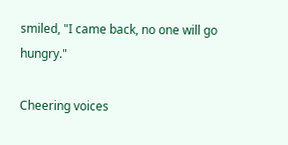smiled, "I came back, no one will go hungry."

Cheering voices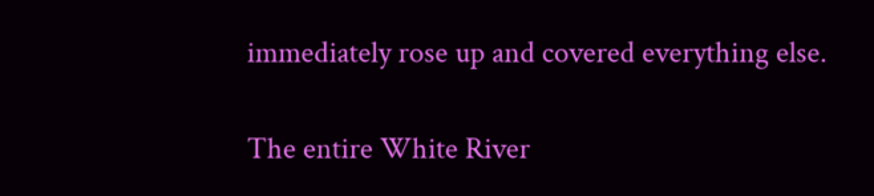immediately rose up and covered everything else.

The entire White River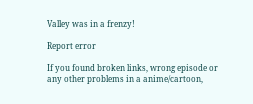Valley was in a frenzy!

Report error

If you found broken links, wrong episode or any other problems in a anime/cartoon,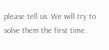please tell us. We will try to solve them the first time.